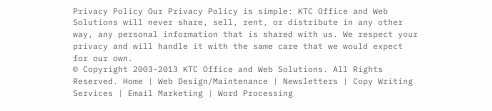Privacy Policy Our Privacy Policy is simple: KTC Office and Web Solutions will never share, sell, rent, or distribute in any other way, any personal information that is shared with us. We respect your privacy and will handle it with the same care that we would expect for our own.
© Copyright 2003-2013 KTC Office and Web Solutions. All Rights Reserved. Home | Web Design/Maintenance | Newsletters | Copy Writing Services | Email Marketing | Word Processing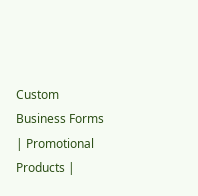Custom Business Forms | Promotional Products |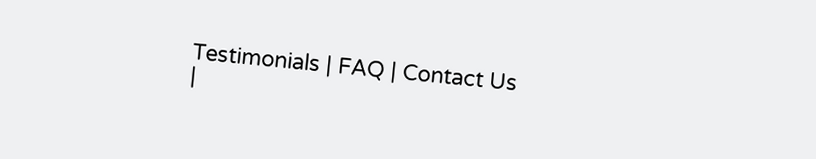Testimonials | FAQ | Contact Us |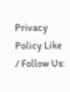Privacy Policy Like / Follow Us: